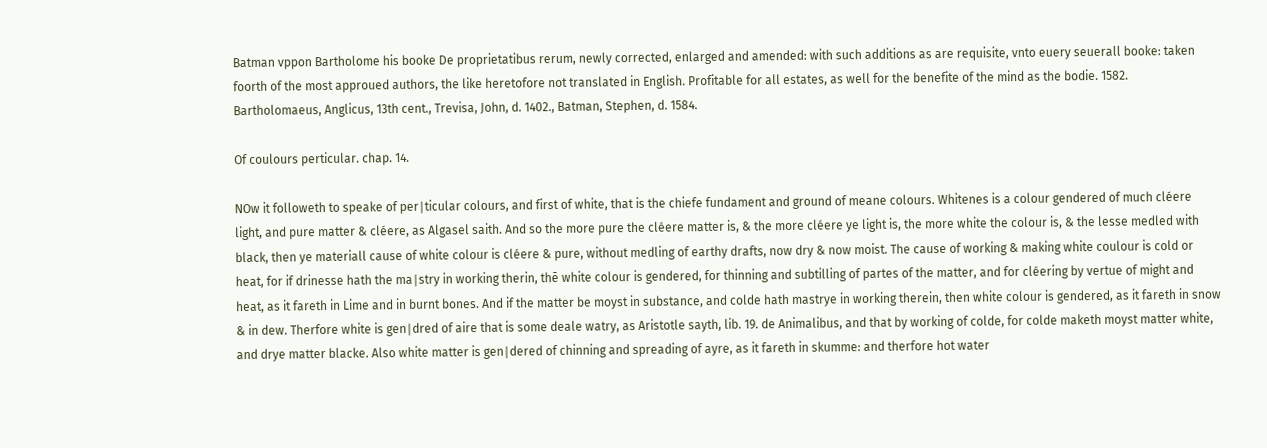Batman vppon Bartholome his booke De proprietatibus rerum, newly corrected, enlarged and amended: with such additions as are requisite, vnto euery seuerall booke: taken foorth of the most approued authors, the like heretofore not translated in English. Profitable for all estates, as well for the benefite of the mind as the bodie. 1582.
Bartholomaeus, Anglicus, 13th cent., Trevisa, John, d. 1402., Batman, Stephen, d. 1584.

Of coulours perticular. chap. 14.

NOw it followeth to speake of per∣ticular colours, and first of white, that is the chiefe fundament and ground of meane colours. Whitenes is a colour gendered of much cléere light, and pure matter & cléere, as Algasel saith. And so the more pure the cléere matter is, & the more cléere ye light is, the more white the colour is, & the lesse medled with black, then ye materiall cause of white colour is cléere & pure, without medling of earthy drafts, now dry & now moist. The cause of working & making white coulour is cold or heat, for if drinesse hath the ma∣stry in working therin, thē white colour is gendered, for thinning and subtilling of partes of the matter, and for cléering by vertue of might and heat, as it fareth in Lime and in burnt bones. And if the matter be moyst in substance, and colde hath mastrye in working therein, then white colour is gendered, as it fareth in snow & in dew. Therfore white is gen∣dred of aire that is some deale watry, as Aristotle sayth, lib. 19. de Animalibus, and that by working of colde, for colde maketh moyst matter white, and drye matter blacke. Also white matter is gen∣dered of chinning and spreading of ayre, as it fareth in skumme: and therfore hot water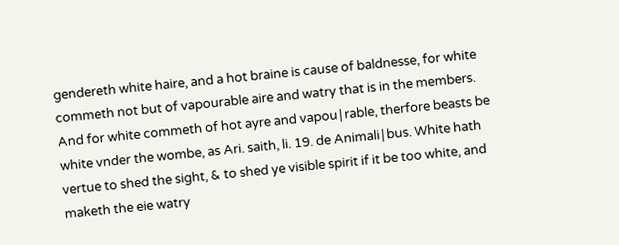gendereth white haire, and a hot braine is cause of baldnesse, for white commeth not but of vapourable aire and watry that is in the members. And for white commeth of hot ayre and vapou∣rable, therfore beasts be white vnder the wombe, as Ari. saith, li. 19. de Animali∣bus. White hath vertue to shed the sight, & to shed ye visible spirit if it be too white, and maketh the eie watry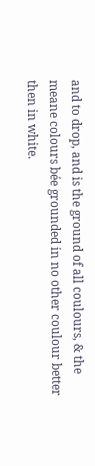and to drop, and is the ground of all coulours, & the meane colours bée grounded in no other coulour better then in white.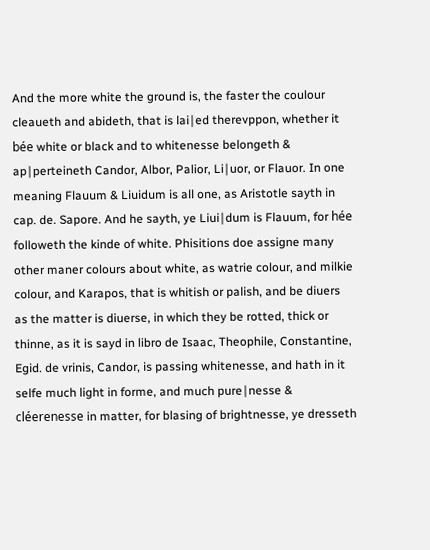And the more white the ground is, the faster the coulour cleaueth and abideth, that is lai∣ed therevppon, whether it bée white or black and to whitenesse belongeth & ap∣perteineth Candor, Albor, Palior, Li∣uor, or Flauor. In one meaning Flauum & Liuidum is all one, as Aristotle sayth in cap. de. Sapore. And he sayth, ye Liui∣dum is Flauum, for hée followeth the kinde of white. Phisitions doe assigne many other maner colours about white, as watrie colour, and milkie colour, and Karapos, that is whitish or palish, and be diuers as the matter is diuerse, in which they be rotted, thick or thinne, as it is sayd in libro de Isaac, Theophile, Constantine, Egid. de vrinis, Candor, is passing whitenesse, and hath in it selfe much light in forme, and much pure∣nesse & cléerenesse in matter, for blasing of brightnesse, ye dresseth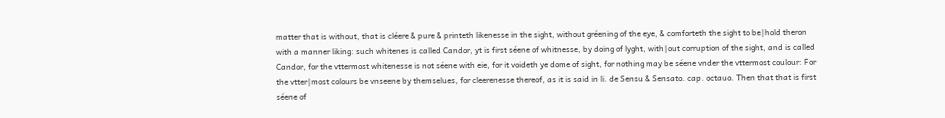matter that is without, that is cléere & pure & printeth likenesse in the sight, without gréening of the eye, & comforteth the sight to be∣hold theron with a manner liking: such whitenes is called Candor, yt is first séene of whitnesse, by doing of lyght, with∣out corruption of the sight, and is called Candor, for the vttermost whitenesse is not séene with eie, for it voideth ye dome of sight, for nothing may be séene vnder the vttermost coulour: For the vtter∣most colours be vnseene by themselues, for cleerenesse thereof, as it is said in li. de Sensu & Sensato. cap. octauo. Then that that is first séene of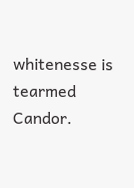whitenesse is tearmed Candor.